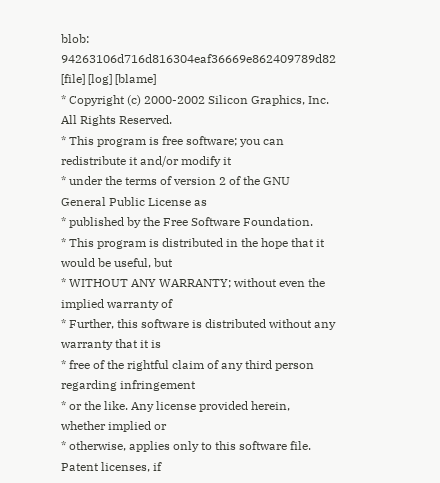blob: 94263106d716d816304eaf36669e862409789d82 [file] [log] [blame]
* Copyright (c) 2000-2002 Silicon Graphics, Inc. All Rights Reserved.
* This program is free software; you can redistribute it and/or modify it
* under the terms of version 2 of the GNU General Public License as
* published by the Free Software Foundation.
* This program is distributed in the hope that it would be useful, but
* WITHOUT ANY WARRANTY; without even the implied warranty of
* Further, this software is distributed without any warranty that it is
* free of the rightful claim of any third person regarding infringement
* or the like. Any license provided herein, whether implied or
* otherwise, applies only to this software file. Patent licenses, if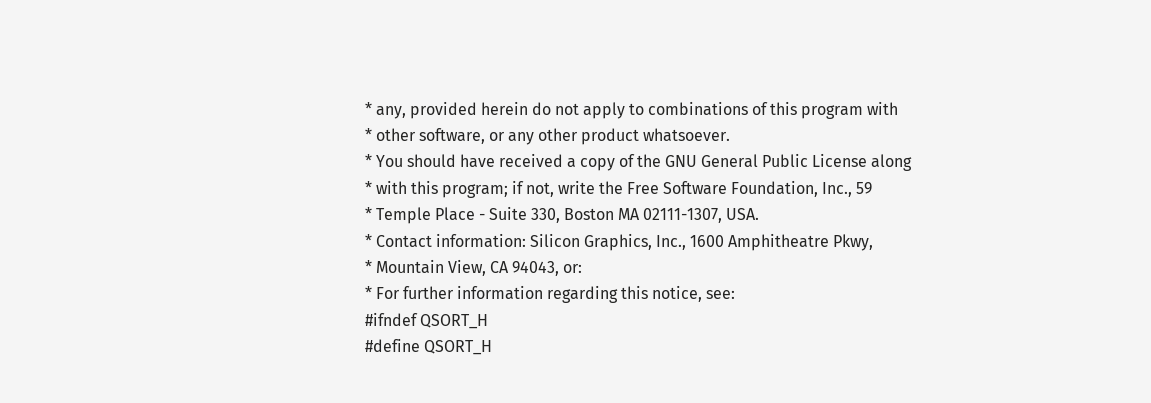* any, provided herein do not apply to combinations of this program with
* other software, or any other product whatsoever.
* You should have received a copy of the GNU General Public License along
* with this program; if not, write the Free Software Foundation, Inc., 59
* Temple Place - Suite 330, Boston MA 02111-1307, USA.
* Contact information: Silicon Graphics, Inc., 1600 Amphitheatre Pkwy,
* Mountain View, CA 94043, or:
* For further information regarding this notice, see:
#ifndef QSORT_H
#define QSORT_H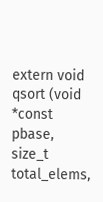extern void qsort (void *const pbase,
size_t total_elems,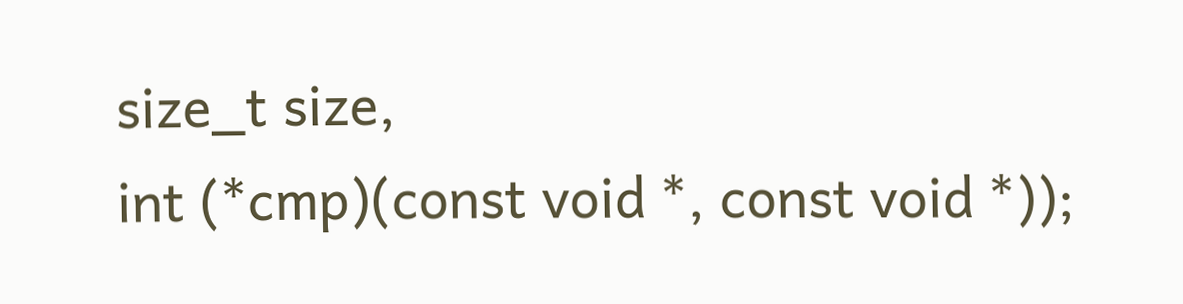size_t size,
int (*cmp)(const void *, const void *));